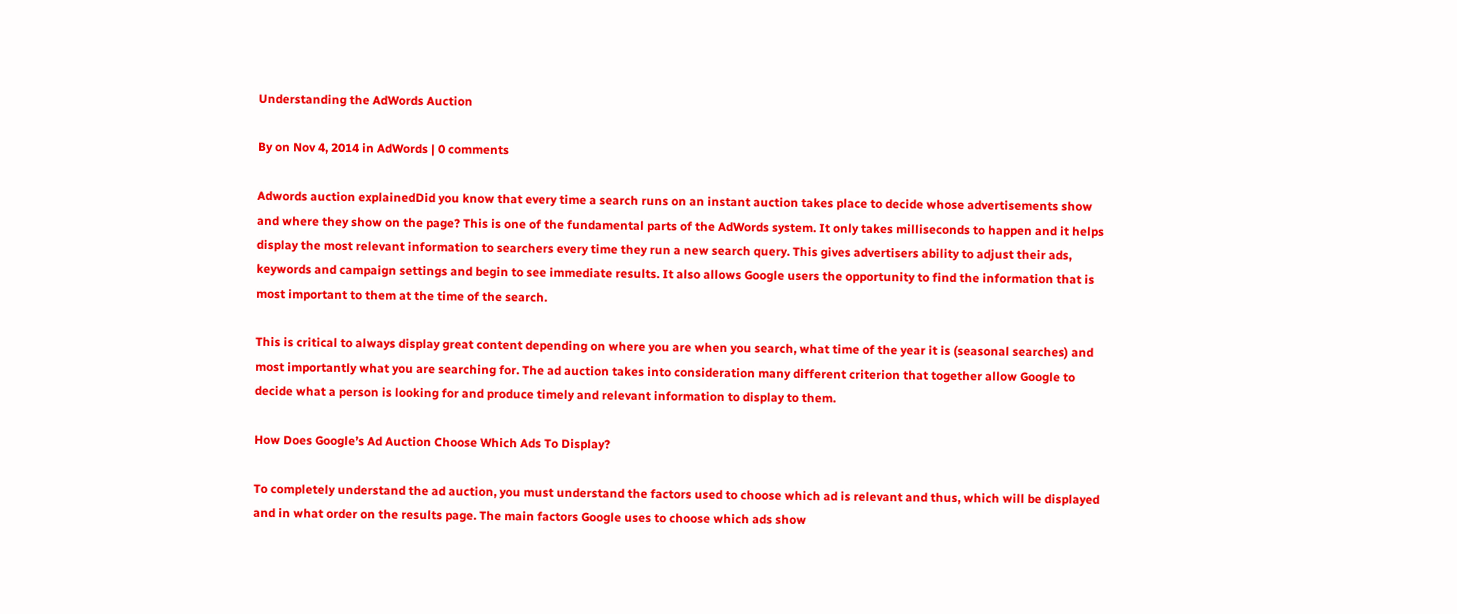Understanding the AdWords Auction

By on Nov 4, 2014 in AdWords | 0 comments

Adwords auction explainedDid you know that every time a search runs on an instant auction takes place to decide whose advertisements show and where they show on the page? This is one of the fundamental parts of the AdWords system. It only takes milliseconds to happen and it helps display the most relevant information to searchers every time they run a new search query. This gives advertisers ability to adjust their ads, keywords and campaign settings and begin to see immediate results. It also allows Google users the opportunity to find the information that is most important to them at the time of the search.

This is critical to always display great content depending on where you are when you search, what time of the year it is (seasonal searches) and most importantly what you are searching for. The ad auction takes into consideration many different criterion that together allow Google to decide what a person is looking for and produce timely and relevant information to display to them.

How Does Google’s Ad Auction Choose Which Ads To Display?

To completely understand the ad auction, you must understand the factors used to choose which ad is relevant and thus, which will be displayed and in what order on the results page. The main factors Google uses to choose which ads show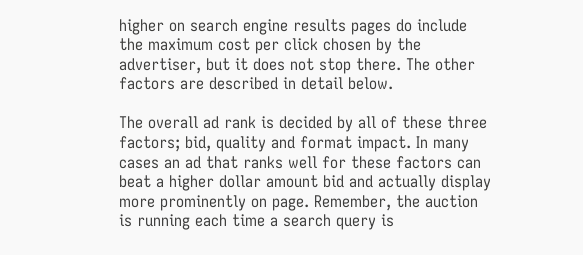higher on search engine results pages do include the maximum cost per click chosen by the advertiser, but it does not stop there. The other factors are described in detail below.

The overall ad rank is decided by all of these three factors; bid, quality and format impact. In many cases an ad that ranks well for these factors can beat a higher dollar amount bid and actually display more prominently on page. Remember, the auction is running each time a search query is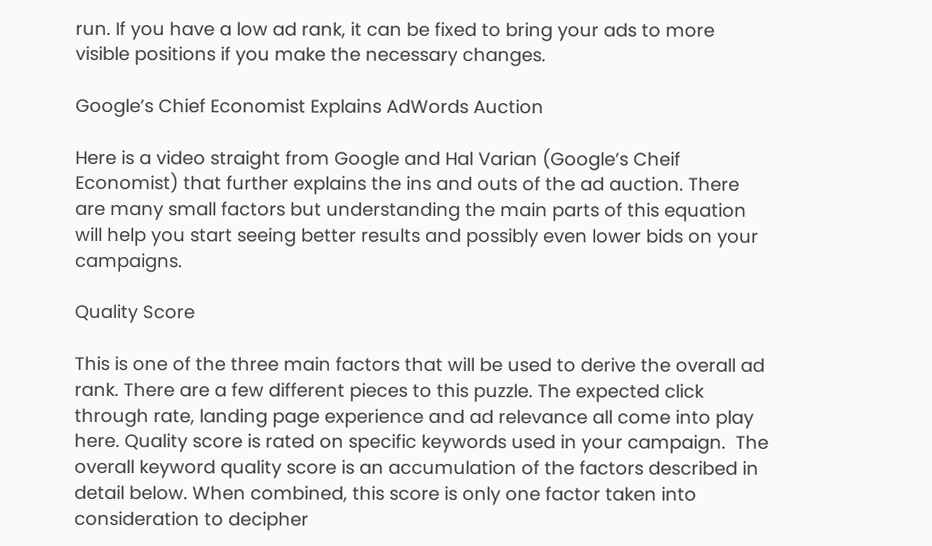run. If you have a low ad rank, it can be fixed to bring your ads to more visible positions if you make the necessary changes.

Google’s Chief Economist Explains AdWords Auction

Here is a video straight from Google and Hal Varian (Google’s Cheif Economist) that further explains the ins and outs of the ad auction. There are many small factors but understanding the main parts of this equation will help you start seeing better results and possibly even lower bids on your campaigns.

Quality Score

This is one of the three main factors that will be used to derive the overall ad rank. There are a few different pieces to this puzzle. The expected click through rate, landing page experience and ad relevance all come into play here. Quality score is rated on specific keywords used in your campaign.  The overall keyword quality score is an accumulation of the factors described in detail below. When combined, this score is only one factor taken into consideration to decipher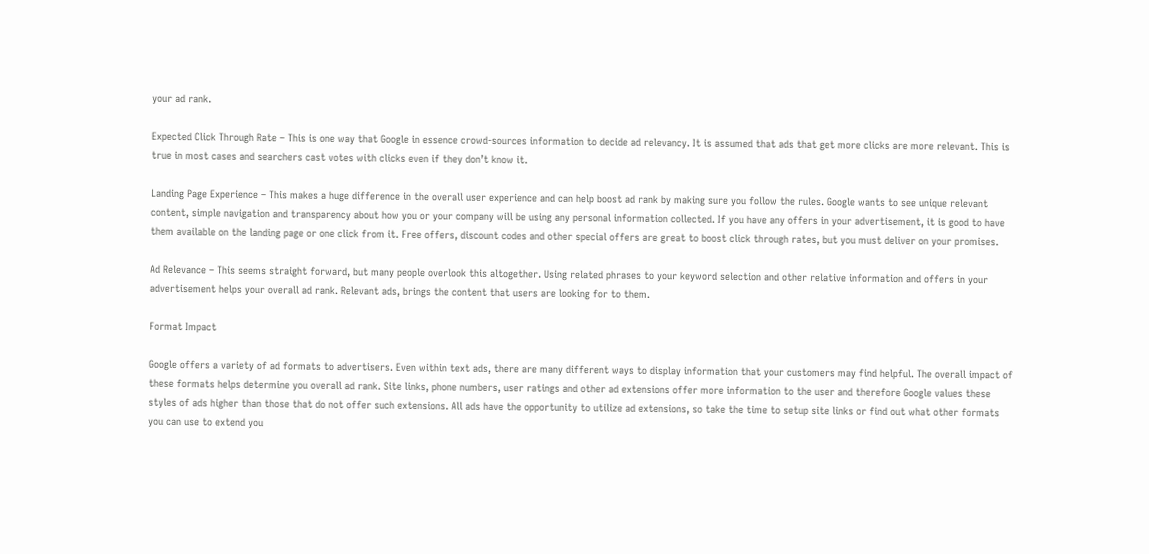your ad rank.

Expected Click Through Rate – This is one way that Google in essence crowd-sources information to decide ad relevancy. It is assumed that ads that get more clicks are more relevant. This is true in most cases and searchers cast votes with clicks even if they don’t know it.

Landing Page Experience – This makes a huge difference in the overall user experience and can help boost ad rank by making sure you follow the rules. Google wants to see unique relevant content, simple navigation and transparency about how you or your company will be using any personal information collected. If you have any offers in your advertisement, it is good to have them available on the landing page or one click from it. Free offers, discount codes and other special offers are great to boost click through rates, but you must deliver on your promises.

Ad Relevance – This seems straight forward, but many people overlook this altogether. Using related phrases to your keyword selection and other relative information and offers in your advertisement helps your overall ad rank. Relevant ads, brings the content that users are looking for to them.

Format Impact

Google offers a variety of ad formats to advertisers. Even within text ads, there are many different ways to display information that your customers may find helpful. The overall impact of these formats helps determine you overall ad rank. Site links, phone numbers, user ratings and other ad extensions offer more information to the user and therefore Google values these styles of ads higher than those that do not offer such extensions. All ads have the opportunity to utilize ad extensions, so take the time to setup site links or find out what other formats you can use to extend you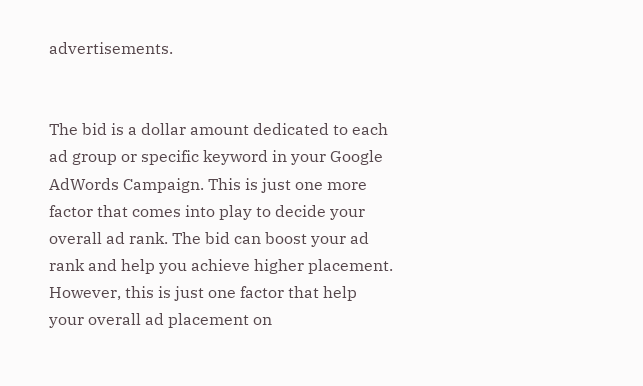advertisements.


The bid is a dollar amount dedicated to each ad group or specific keyword in your Google AdWords Campaign. This is just one more factor that comes into play to decide your overall ad rank. The bid can boost your ad rank and help you achieve higher placement. However, this is just one factor that help your overall ad placement on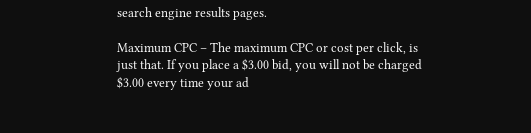search engine results pages.

Maximum CPC – The maximum CPC or cost per click, is just that. If you place a $3.00 bid, you will not be charged $3.00 every time your ad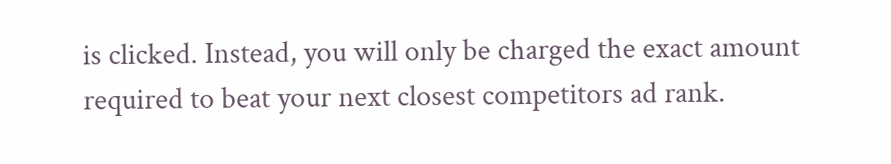is clicked. Instead, you will only be charged the exact amount required to beat your next closest competitors ad rank.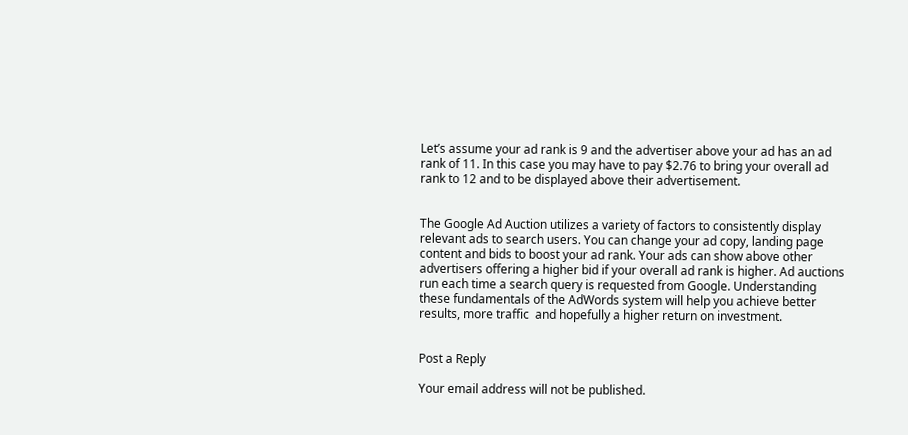Let’s assume your ad rank is 9 and the advertiser above your ad has an ad rank of 11. In this case you may have to pay $2.76 to bring your overall ad rank to 12 and to be displayed above their advertisement.


The Google Ad Auction utilizes a variety of factors to consistently display relevant ads to search users. You can change your ad copy, landing page content and bids to boost your ad rank. Your ads can show above other advertisers offering a higher bid if your overall ad rank is higher. Ad auctions run each time a search query is requested from Google. Understanding these fundamentals of the AdWords system will help you achieve better results, more traffic  and hopefully a higher return on investment.


Post a Reply

Your email address will not be published.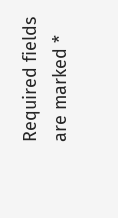Required fields are marked *